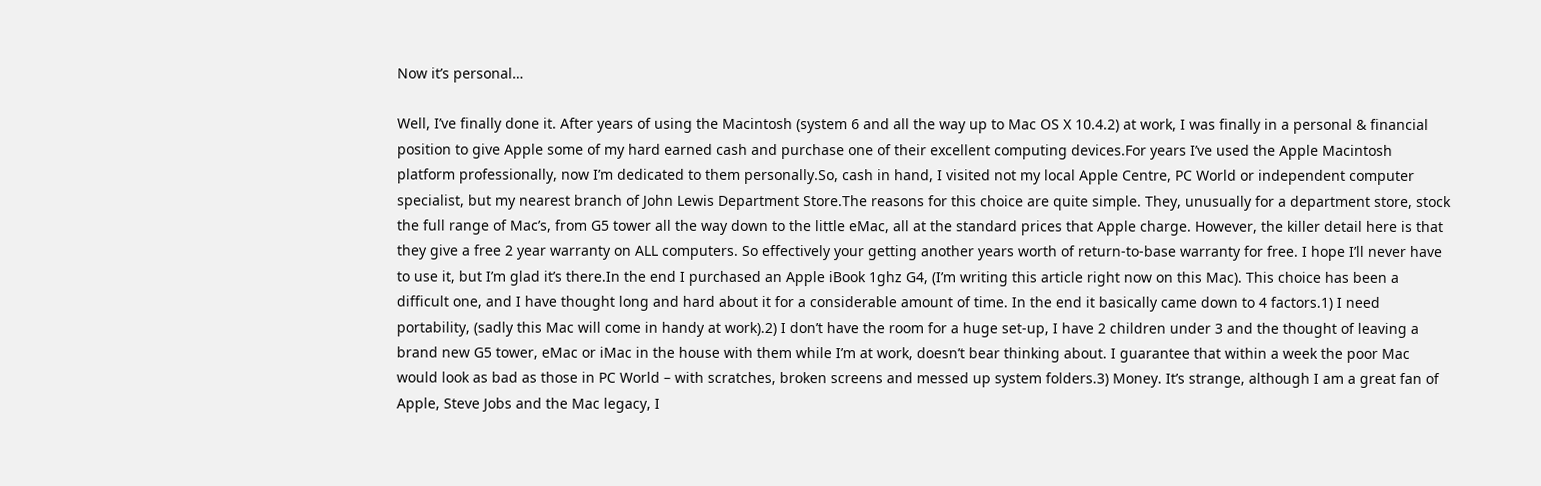Now it’s personal…

Well, I’ve finally done it. After years of using the Macintosh (system 6 and all the way up to Mac OS X 10.4.2) at work, I was finally in a personal & financial position to give Apple some of my hard earned cash and purchase one of their excellent computing devices.For years I’ve used the Apple Macintosh platform professionally, now I’m dedicated to them personally.So, cash in hand, I visited not my local Apple Centre, PC World or independent computer specialist, but my nearest branch of John Lewis Department Store.The reasons for this choice are quite simple. They, unusually for a department store, stock the full range of Mac’s, from G5 tower all the way down to the little eMac, all at the standard prices that Apple charge. However, the killer detail here is that they give a free 2 year warranty on ALL computers. So effectively your getting another years worth of return-to-base warranty for free. I hope I’ll never have to use it, but I’m glad it’s there.In the end I purchased an Apple iBook 1ghz G4, (I’m writing this article right now on this Mac). This choice has been a difficult one, and I have thought long and hard about it for a considerable amount of time. In the end it basically came down to 4 factors.1) I need portability, (sadly this Mac will come in handy at work).2) I don’t have the room for a huge set-up, I have 2 children under 3 and the thought of leaving a brand new G5 tower, eMac or iMac in the house with them while I’m at work, doesn’t bear thinking about. I guarantee that within a week the poor Mac would look as bad as those in PC World – with scratches, broken screens and messed up system folders.3) Money. It’s strange, although I am a great fan of Apple, Steve Jobs and the Mac legacy, I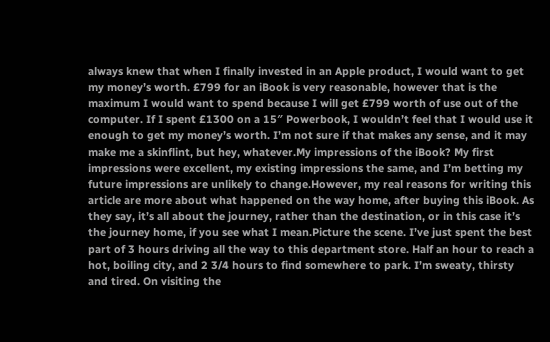always knew that when I finally invested in an Apple product, I would want to get my money’s worth. £799 for an iBook is very reasonable, however that is the maximum I would want to spend because I will get £799 worth of use out of the computer. If I spent £1300 on a 15″ Powerbook, I wouldn’t feel that I would use it enough to get my money’s worth. I’m not sure if that makes any sense, and it may make me a skinflint, but hey, whatever.My impressions of the iBook? My first impressions were excellent, my existing impressions the same, and I’m betting my future impressions are unlikely to change.However, my real reasons for writing this article are more about what happened on the way home, after buying this iBook. As they say, it’s all about the journey, rather than the destination, or in this case it’s the journey home, if you see what I mean.Picture the scene. I’ve just spent the best part of 3 hours driving all the way to this department store. Half an hour to reach a hot, boiling city, and 2 3/4 hours to find somewhere to park. I’m sweaty, thirsty and tired. On visiting the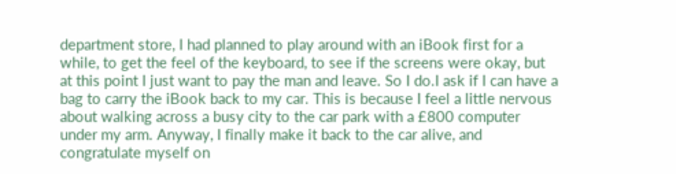department store, I had planned to play around with an iBook first for a while, to get the feel of the keyboard, to see if the screens were okay, but at this point I just want to pay the man and leave. So I do.I ask if I can have a bag to carry the iBook back to my car. This is because I feel a little nervous about walking across a busy city to the car park with a £800 computer under my arm. Anyway, I finally make it back to the car alive, and congratulate myself on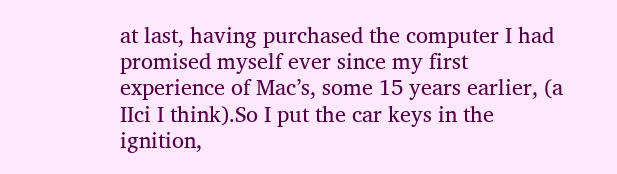at last, having purchased the computer I had promised myself ever since my first experience of Mac’s, some 15 years earlier, (a IIci I think).So I put the car keys in the ignition,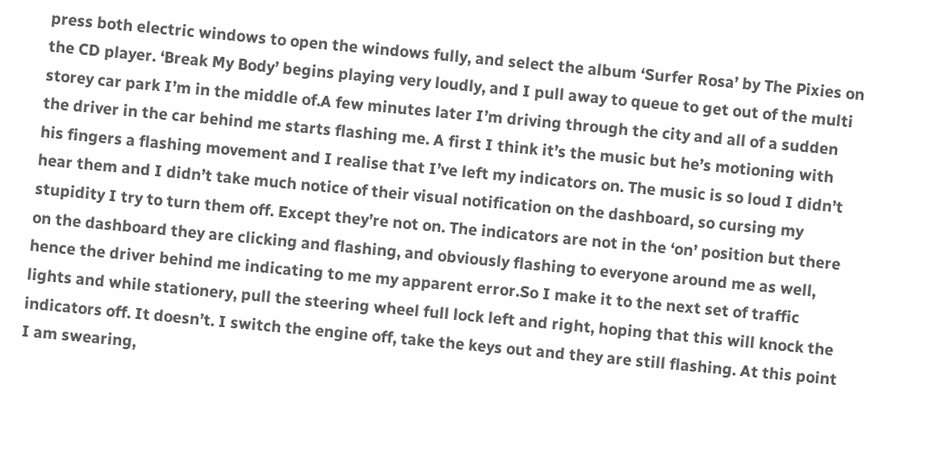press both electric windows to open the windows fully, and select the album ‘Surfer Rosa’ by The Pixies on the CD player. ‘Break My Body’ begins playing very loudly, and I pull away to queue to get out of the multi storey car park I’m in the middle of.A few minutes later I’m driving through the city and all of a sudden the driver in the car behind me starts flashing me. A first I think it’s the music but he’s motioning with his fingers a flashing movement and I realise that I’ve left my indicators on. The music is so loud I didn’t hear them and I didn’t take much notice of their visual notification on the dashboard, so cursing my stupidity I try to turn them off. Except they’re not on. The indicators are not in the ‘on’ position but there on the dashboard they are clicking and flashing, and obviously flashing to everyone around me as well, hence the driver behind me indicating to me my apparent error.So I make it to the next set of traffic lights and while stationery, pull the steering wheel full lock left and right, hoping that this will knock the indicators off. It doesn’t. I switch the engine off, take the keys out and they are still flashing. At this point I am swearing,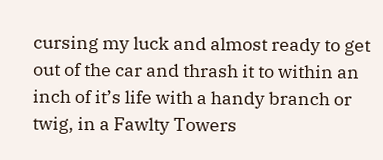cursing my luck and almost ready to get out of the car and thrash it to within an inch of it’s life with a handy branch or twig, in a Fawlty Towers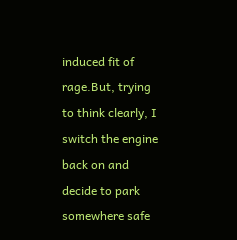induced fit of rage.But, trying to think clearly, I switch the engine back on and decide to park somewhere safe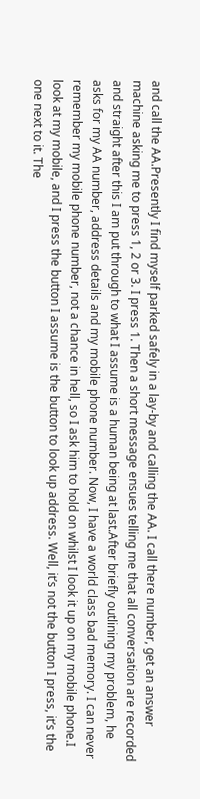and call the AA.Presently I find myself parked safely in a lay-by and calling the AA. I call there number, get an answer machine asking me to press 1, 2 or 3. I press 1. Then a short message ensues telling me that all conversation are recorded and straight after this I am put through to what I assume is a human being at last.After briefly outlining my problem, he asks for my AA number, address details and my mobile phone number. Now, I have a world class bad memory. I can never remember my mobile phone number, not a chance in hell, so I ask him to hold on whilst I look it up on my mobile phone.I look at my mobile, and I press the button I assume is the button to look up address. Well, it’s not the button I press, it’s the one next to it. The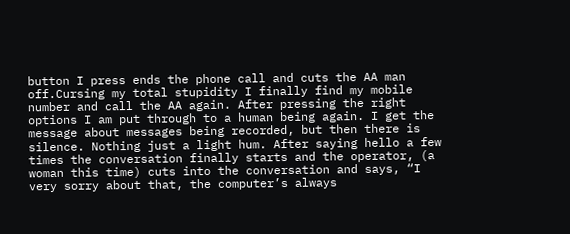button I press ends the phone call and cuts the AA man off.Cursing my total stupidity I finally find my mobile number and call the AA again. After pressing the right options I am put through to a human being again. I get the message about messages being recorded, but then there is silence. Nothing just a light hum. After saying hello a few times the conversation finally starts and the operator, (a woman this time) cuts into the conversation and says, “I very sorry about that, the computer’s always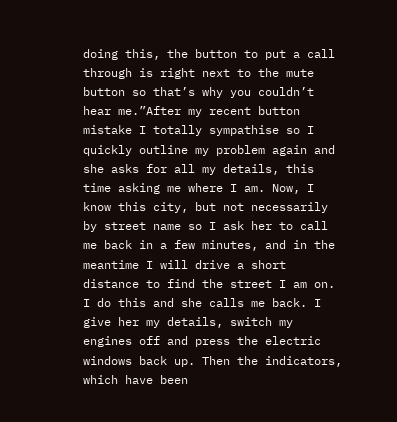doing this, the button to put a call through is right next to the mute button so that’s why you couldn’t hear me.”After my recent button mistake I totally sympathise so I quickly outline my problem again and she asks for all my details, this time asking me where I am. Now, I know this city, but not necessarily by street name so I ask her to call me back in a few minutes, and in the meantime I will drive a short distance to find the street I am on. I do this and she calls me back. I give her my details, switch my engines off and press the electric windows back up. Then the indicators, which have been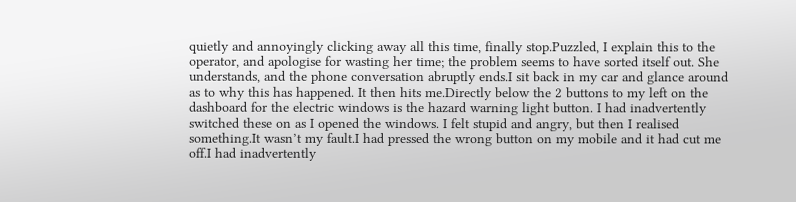quietly and annoyingly clicking away all this time, finally stop.Puzzled, I explain this to the operator, and apologise for wasting her time; the problem seems to have sorted itself out. She understands, and the phone conversation abruptly ends.I sit back in my car and glance around as to why this has happened. It then hits me.Directly below the 2 buttons to my left on the dashboard for the electric windows is the hazard warning light button. I had inadvertently switched these on as I opened the windows. I felt stupid and angry, but then I realised something.It wasn’t my fault.I had pressed the wrong button on my mobile and it had cut me off.I had inadvertently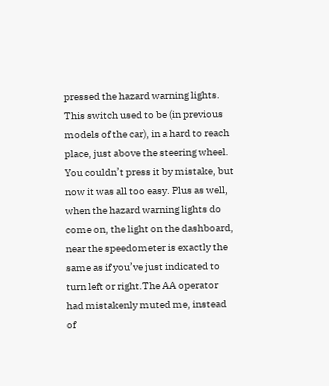pressed the hazard warning lights. This switch used to be (in previous models of the car), in a hard to reach place, just above the steering wheel. You couldn’t press it by mistake, but now it was all too easy. Plus as well, when the hazard warning lights do come on, the light on the dashboard, near the speedometer is exactly the same as if you’ve just indicated to turn left or right.The AA operator had mistakenly muted me, instead of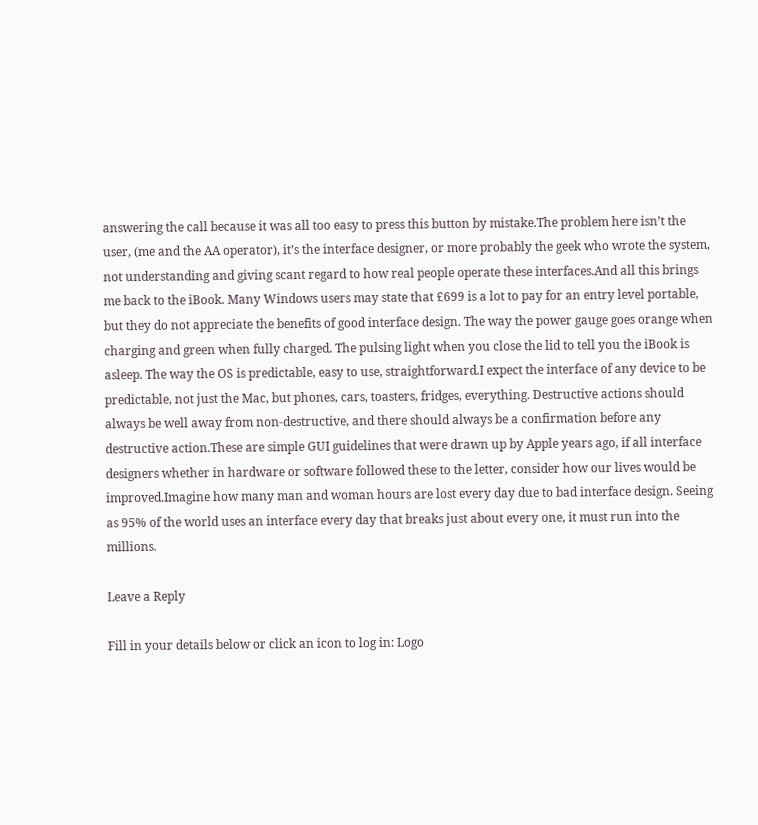answering the call because it was all too easy to press this button by mistake.The problem here isn’t the user, (me and the AA operator), it’s the interface designer, or more probably the geek who wrote the system, not understanding and giving scant regard to how real people operate these interfaces.And all this brings me back to the iBook. Many Windows users may state that £699 is a lot to pay for an entry level portable, but they do not appreciate the benefits of good interface design. The way the power gauge goes orange when charging and green when fully charged. The pulsing light when you close the lid to tell you the iBook is asleep. The way the OS is predictable, easy to use, straightforward.I expect the interface of any device to be predictable, not just the Mac, but phones, cars, toasters, fridges, everything. Destructive actions should always be well away from non-destructive, and there should always be a confirmation before any destructive action.These are simple GUI guidelines that were drawn up by Apple years ago, if all interface designers whether in hardware or software followed these to the letter, consider how our lives would be improved.Imagine how many man and woman hours are lost every day due to bad interface design. Seeing as 95% of the world uses an interface every day that breaks just about every one, it must run into the millions.

Leave a Reply

Fill in your details below or click an icon to log in: Logo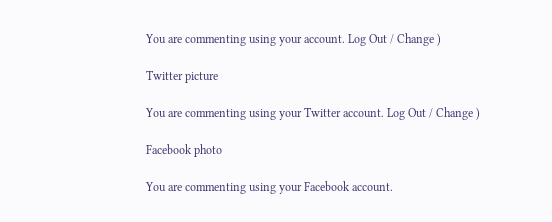You are commenting using your account. Log Out / Change )

Twitter picture

You are commenting using your Twitter account. Log Out / Change )

Facebook photo

You are commenting using your Facebook account.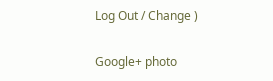Log Out / Change )

Google+ photo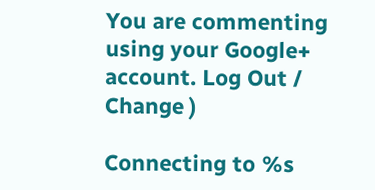You are commenting using your Google+ account. Log Out / Change )

Connecting to %s